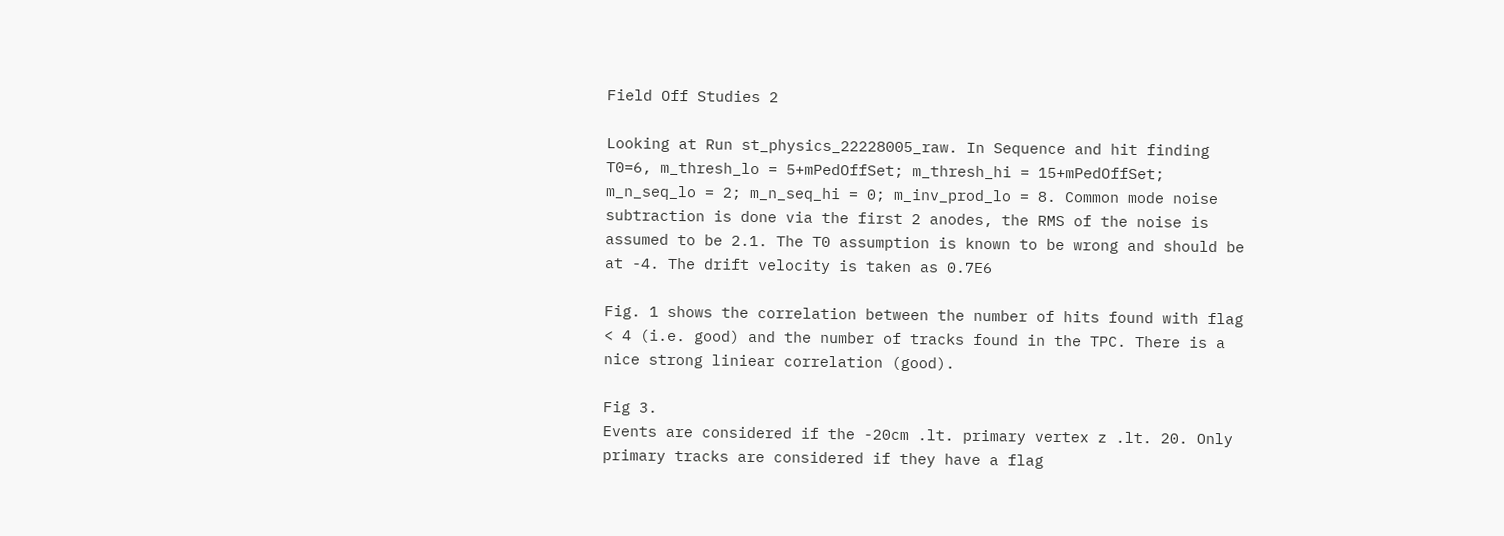Field Off Studies 2

Looking at Run st_physics_22228005_raw. In Sequence and hit finding T0=6, m_thresh_lo = 5+mPedOffSet; m_thresh_hi = 15+mPedOffSet; m_n_seq_lo = 2; m_n_seq_hi = 0; m_inv_prod_lo = 8. Common mode noise subtraction is done via the first 2 anodes, the RMS of the noise is assumed to be 2.1. The T0 assumption is known to be wrong and should be at -4. The drift velocity is taken as 0.7E6

Fig. 1 shows the correlation between the number of hits found with flag < 4 (i.e. good) and the number of tracks found in the TPC. There is a nice strong liniear correlation (good).

Fig 3.
Events are considered if the -20cm .lt. primary vertex z .lt. 20. Only primary tracks are considered if they have a flag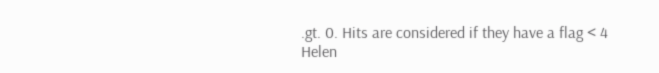.gt. 0. Hits are considered if they have a flag < 4
Helen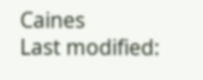Caines
Last modified: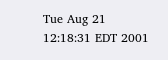Tue Aug 21 12:18:31 EDT 2001